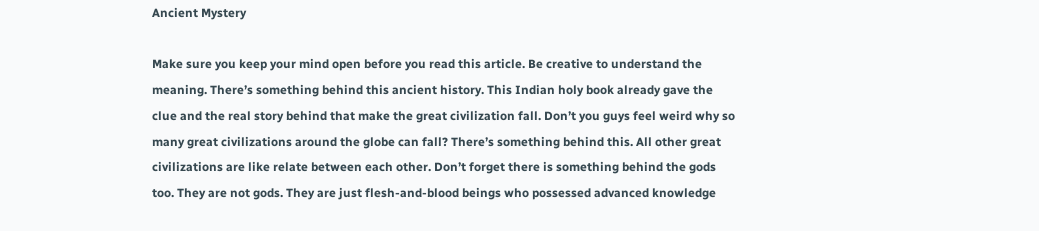Ancient Mystery

Make sure you keep your mind open before you read this article. Be creative to understand the meaning. There’s something behind this ancient history. This Indian holy book already gave the clue and the real story behind that make the great civilization fall. Don’t you guys feel weird why so many great civilizations around the globe can fall? There’s something behind this. All other great civilizations are like relate between each other. Don’t forget there is something behind the gods too. They are not gods. They are just flesh-and-blood beings who possessed advanced knowledge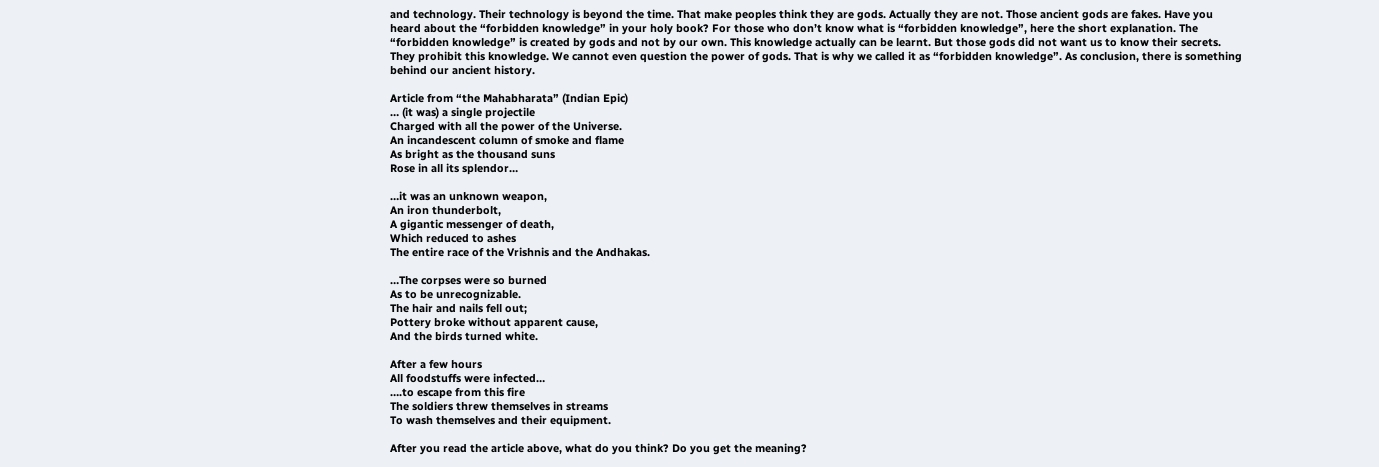and technology. Their technology is beyond the time. That make peoples think they are gods. Actually they are not. Those ancient gods are fakes. Have you heard about the “forbidden knowledge” in your holy book? For those who don’t know what is “forbidden knowledge”, here the short explanation. The “forbidden knowledge” is created by gods and not by our own. This knowledge actually can be learnt. But those gods did not want us to know their secrets. They prohibit this knowledge. We cannot even question the power of gods. That is why we called it as “forbidden knowledge”. As conclusion, there is something behind our ancient history.

Article from “the Mahabharata” (Indian Epic)
… (it was) a single projectile
Charged with all the power of the Universe.
An incandescent column of smoke and flame
As bright as the thousand suns
Rose in all its splendor…

…it was an unknown weapon,
An iron thunderbolt,
A gigantic messenger of death,
Which reduced to ashes
The entire race of the Vrishnis and the Andhakas.

…The corpses were so burned
As to be unrecognizable.
The hair and nails fell out;
Pottery broke without apparent cause,
And the birds turned white.

After a few hours
All foodstuffs were infected…
….to escape from this fire
The soldiers threw themselves in streams
To wash themselves and their equipment.

After you read the article above, what do you think? Do you get the meaning?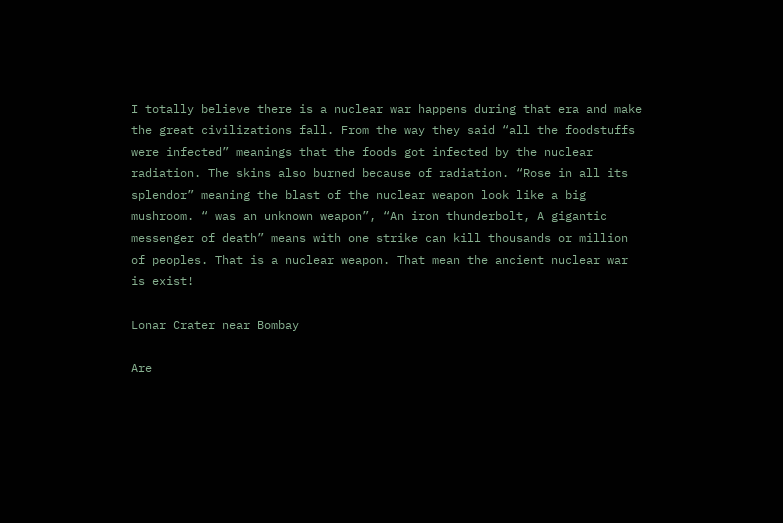I totally believe there is a nuclear war happens during that era and make the great civilizations fall. From the way they said “all the foodstuffs were infected” meanings that the foods got infected by the nuclear radiation. The skins also burned because of radiation. “Rose in all its splendor” meaning the blast of the nuclear weapon look like a big mushroom. “ was an unknown weapon”, “An iron thunderbolt, A gigantic messenger of death” means with one strike can kill thousands or million of peoples. That is a nuclear weapon. That mean the ancient nuclear war is exist!

Lonar Crater near Bombay

Are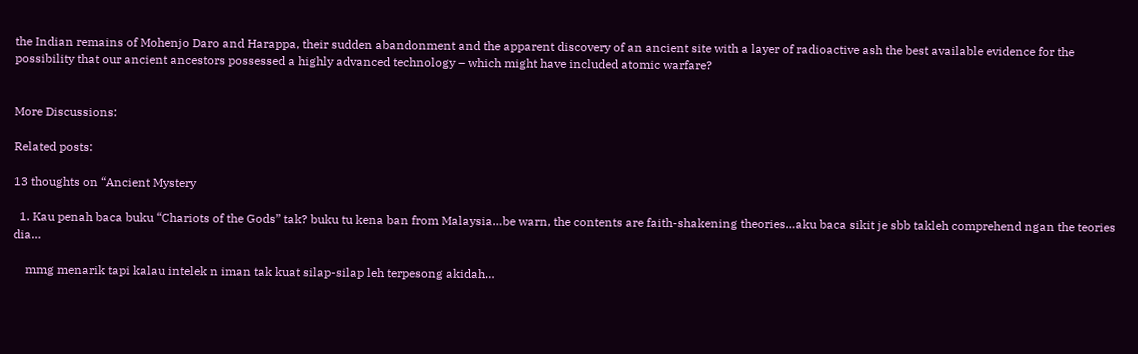the Indian remains of Mohenjo Daro and Harappa, their sudden abandonment and the apparent discovery of an ancient site with a layer of radioactive ash the best available evidence for the possibility that our ancient ancestors possessed a highly advanced technology – which might have included atomic warfare?


More Discussions:

Related posts:

13 thoughts on “Ancient Mystery

  1. Kau penah baca buku “Chariots of the Gods” tak? buku tu kena ban from Malaysia…be warn, the contents are faith-shakening theories…aku baca sikit je sbb takleh comprehend ngan the teories dia…

    mmg menarik tapi kalau intelek n iman tak kuat silap-silap leh terpesong akidah…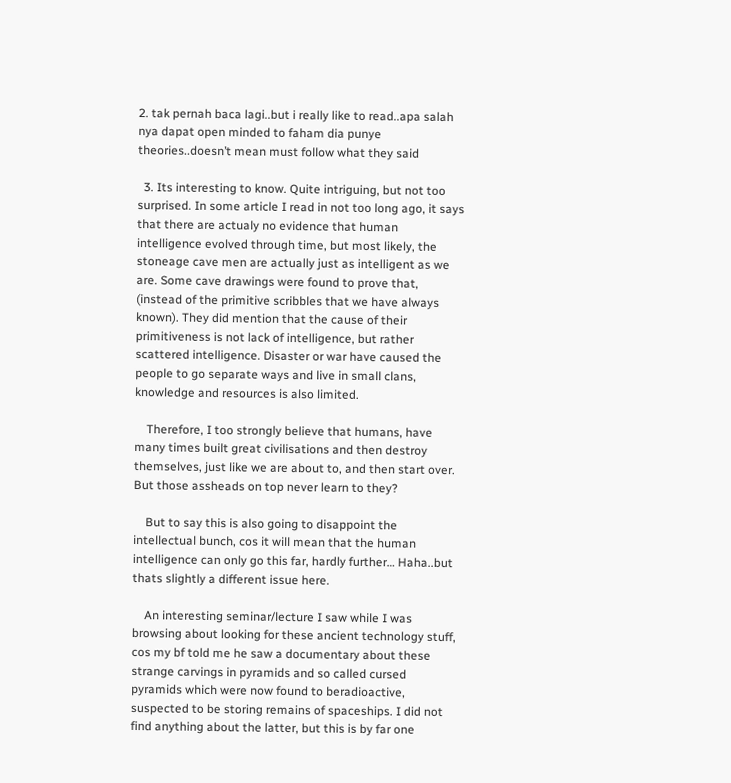2. tak pernah baca lagi..but i really like to read..apa salah nya dapat open minded to faham dia punye theories..doesn’t mean must follow what they said

  3. Its interesting to know. Quite intriguing, but not too surprised. In some article I read in not too long ago, it says that there are actualy no evidence that human intelligence evolved through time, but most likely, the stoneage cave men are actually just as intelligent as we are. Some cave drawings were found to prove that, (instead of the primitive scribbles that we have always known). They did mention that the cause of their primitiveness is not lack of intelligence, but rather scattered intelligence. Disaster or war have caused the people to go separate ways and live in small clans, knowledge and resources is also limited.

    Therefore, I too strongly believe that humans, have many times built great civilisations and then destroy themselves, just like we are about to, and then start over. But those assheads on top never learn to they?

    But to say this is also going to disappoint the intellectual bunch, cos it will mean that the human intelligence can only go this far, hardly further… Haha..but thats slightly a different issue here.

    An interesting seminar/lecture I saw while I was browsing about looking for these ancient technology stuff, cos my bf told me he saw a documentary about these strange carvings in pyramids and so called cursed pyramids which were now found to beradioactive, suspected to be storing remains of spaceships. I did not find anything about the latter, but this is by far one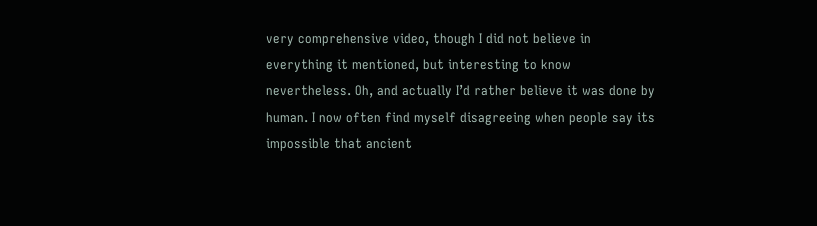very comprehensive video, though I did not believe in everything it mentioned, but interesting to know nevertheless. Oh, and actually I’d rather believe it was done by human. I now often find myself disagreeing when people say its impossible that ancient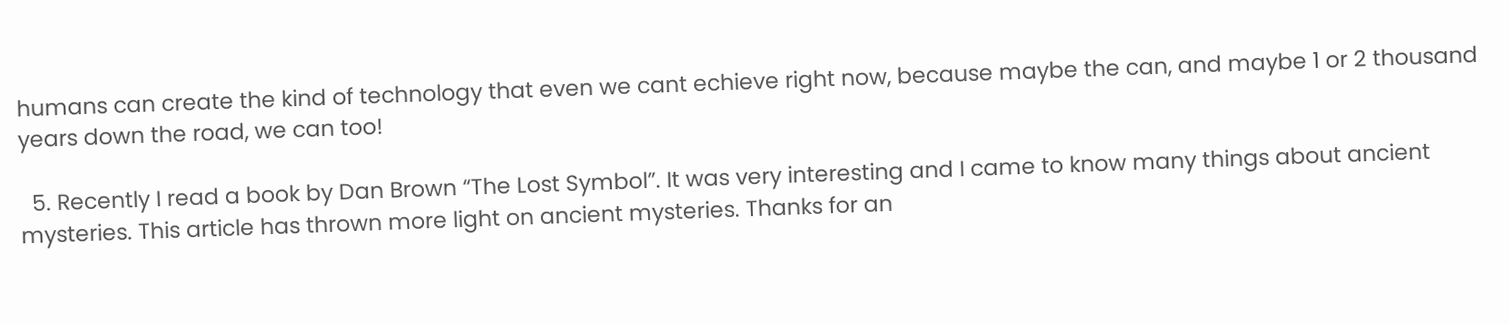humans can create the kind of technology that even we cant echieve right now, because maybe the can, and maybe 1 or 2 thousand years down the road, we can too!

  5. Recently I read a book by Dan Brown “The Lost Symbol”. It was very interesting and I came to know many things about ancient mysteries. This article has thrown more light on ancient mysteries. Thanks for an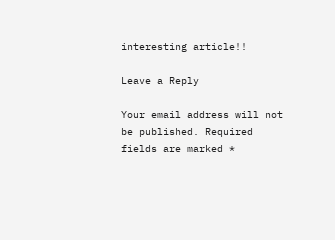interesting article!!

Leave a Reply

Your email address will not be published. Required fields are marked *